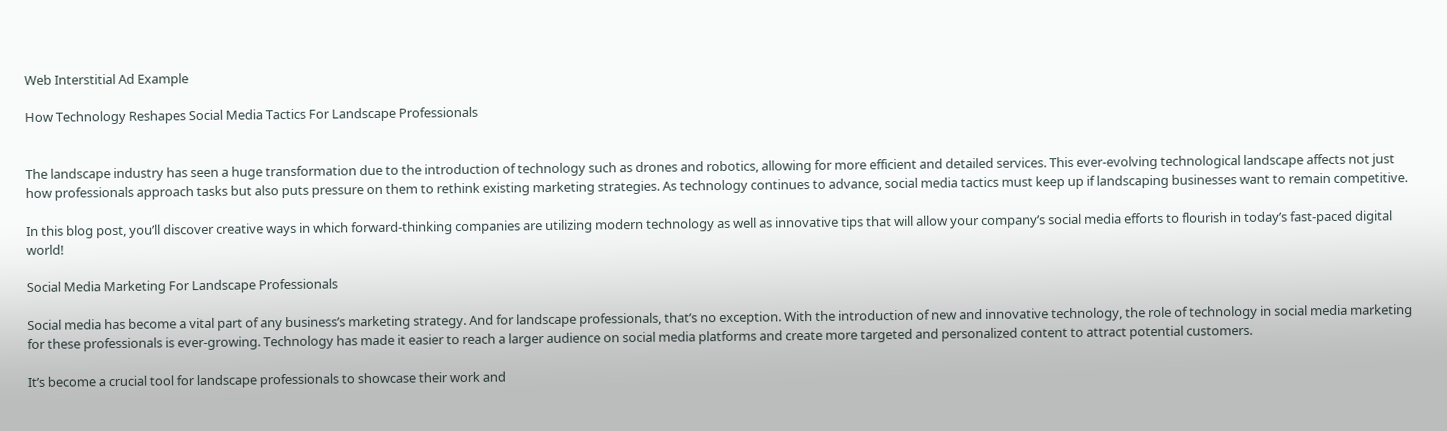Web Interstitial Ad Example

How Technology Reshapes Social Media Tactics For Landscape Professionals


The landscape industry has seen a huge transformation due to the introduction of technology such as drones and robotics, allowing for more efficient and detailed services. This ever-evolving technological landscape affects not just how professionals approach tasks but also puts pressure on them to rethink existing marketing strategies. As technology continues to advance, social media tactics must keep up if landscaping businesses want to remain competitive.

In this blog post, you’ll discover creative ways in which forward-thinking companies are utilizing modern technology as well as innovative tips that will allow your company’s social media efforts to flourish in today’s fast-paced digital world!

Social Media Marketing For Landscape Professionals

Social media has become a vital part of any business’s marketing strategy. And for landscape professionals, that’s no exception. With the introduction of new and innovative technology, the role of technology in social media marketing for these professionals is ever-growing. Technology has made it easier to reach a larger audience on social media platforms and create more targeted and personalized content to attract potential customers.

It’s become a crucial tool for landscape professionals to showcase their work and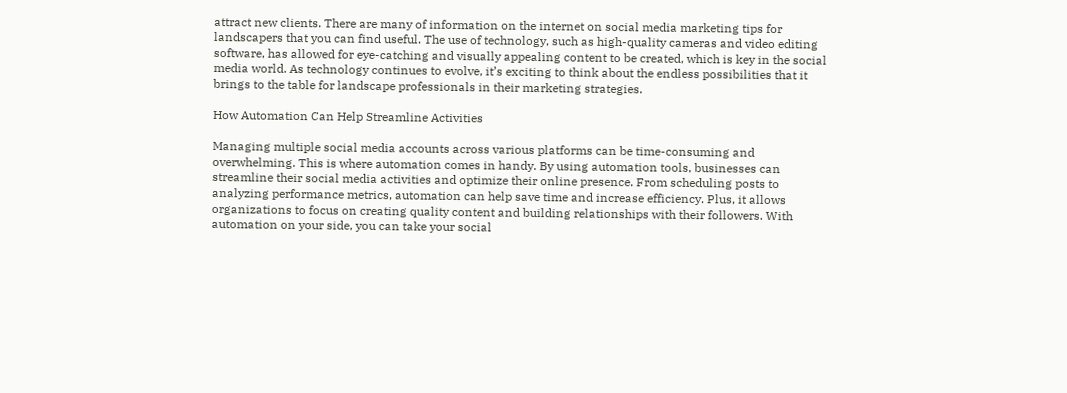attract new clients. There are many of information on the internet on social media marketing tips for landscapers that you can find useful. The use of technology, such as high-quality cameras and video editing software, has allowed for eye-catching and visually appealing content to be created, which is key in the social media world. As technology continues to evolve, it’s exciting to think about the endless possibilities that it brings to the table for landscape professionals in their marketing strategies.

How Automation Can Help Streamline Activities

Managing multiple social media accounts across various platforms can be time-consuming and overwhelming. This is where automation comes in handy. By using automation tools, businesses can streamline their social media activities and optimize their online presence. From scheduling posts to analyzing performance metrics, automation can help save time and increase efficiency. Plus, it allows organizations to focus on creating quality content and building relationships with their followers. With automation on your side, you can take your social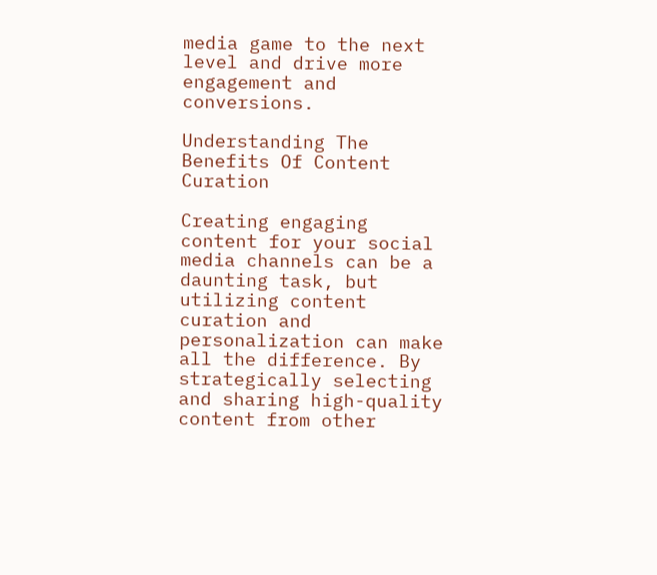media game to the next level and drive more engagement and conversions.

Understanding The Benefits Of Content Curation

Creating engaging content for your social media channels can be a daunting task, but utilizing content curation and personalization can make all the difference. By strategically selecting and sharing high-quality content from other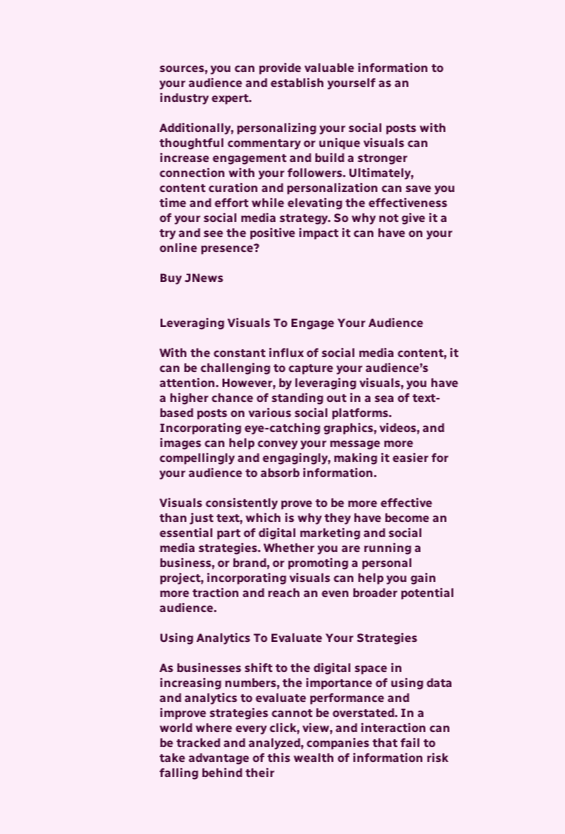sources, you can provide valuable information to your audience and establish yourself as an industry expert.

Additionally, personalizing your social posts with thoughtful commentary or unique visuals can increase engagement and build a stronger connection with your followers. Ultimately, content curation and personalization can save you time and effort while elevating the effectiveness of your social media strategy. So why not give it a try and see the positive impact it can have on your online presence?

Buy JNews


Leveraging Visuals To Engage Your Audience

With the constant influx of social media content, it can be challenging to capture your audience’s attention. However, by leveraging visuals, you have a higher chance of standing out in a sea of text-based posts on various social platforms. Incorporating eye-catching graphics, videos, and images can help convey your message more compellingly and engagingly, making it easier for your audience to absorb information.

Visuals consistently prove to be more effective than just text, which is why they have become an essential part of digital marketing and social media strategies. Whether you are running a business, or brand, or promoting a personal project, incorporating visuals can help you gain more traction and reach an even broader potential audience.

Using Analytics To Evaluate Your Strategies

As businesses shift to the digital space in increasing numbers, the importance of using data and analytics to evaluate performance and improve strategies cannot be overstated. In a world where every click, view, and interaction can be tracked and analyzed, companies that fail to take advantage of this wealth of information risk falling behind their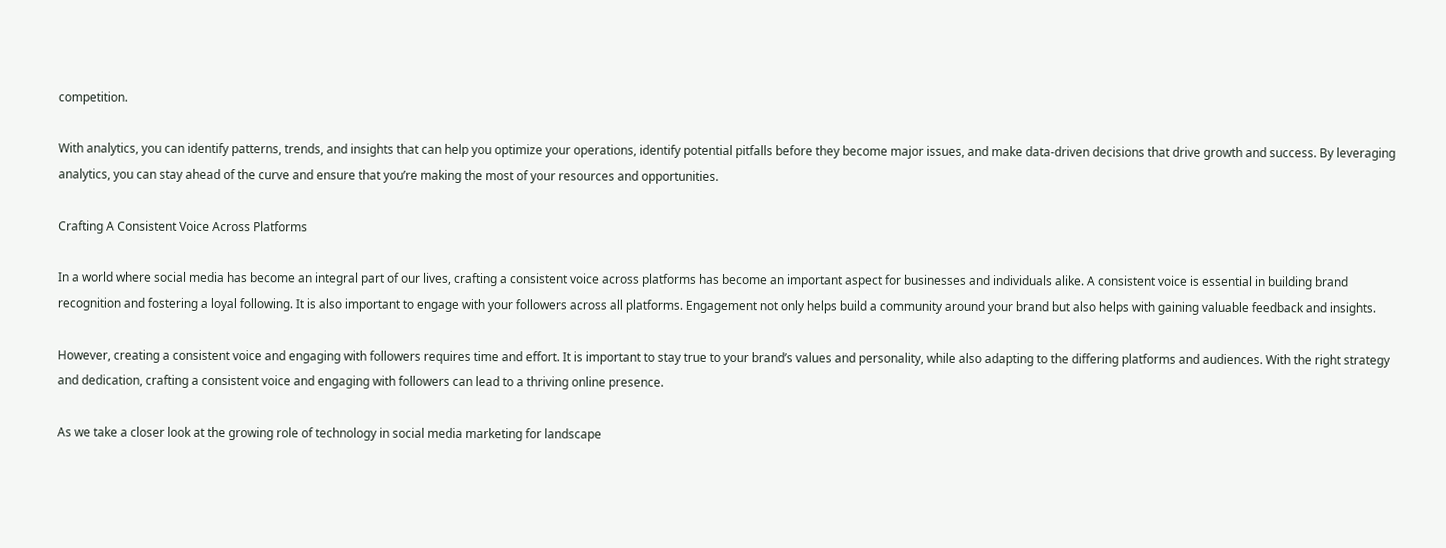competition.

With analytics, you can identify patterns, trends, and insights that can help you optimize your operations, identify potential pitfalls before they become major issues, and make data-driven decisions that drive growth and success. By leveraging analytics, you can stay ahead of the curve and ensure that you’re making the most of your resources and opportunities.

Crafting A Consistent Voice Across Platforms

In a world where social media has become an integral part of our lives, crafting a consistent voice across platforms has become an important aspect for businesses and individuals alike. A consistent voice is essential in building brand recognition and fostering a loyal following. It is also important to engage with your followers across all platforms. Engagement not only helps build a community around your brand but also helps with gaining valuable feedback and insights.

However, creating a consistent voice and engaging with followers requires time and effort. It is important to stay true to your brand’s values and personality, while also adapting to the differing platforms and audiences. With the right strategy and dedication, crafting a consistent voice and engaging with followers can lead to a thriving online presence.

As we take a closer look at the growing role of technology in social media marketing for landscape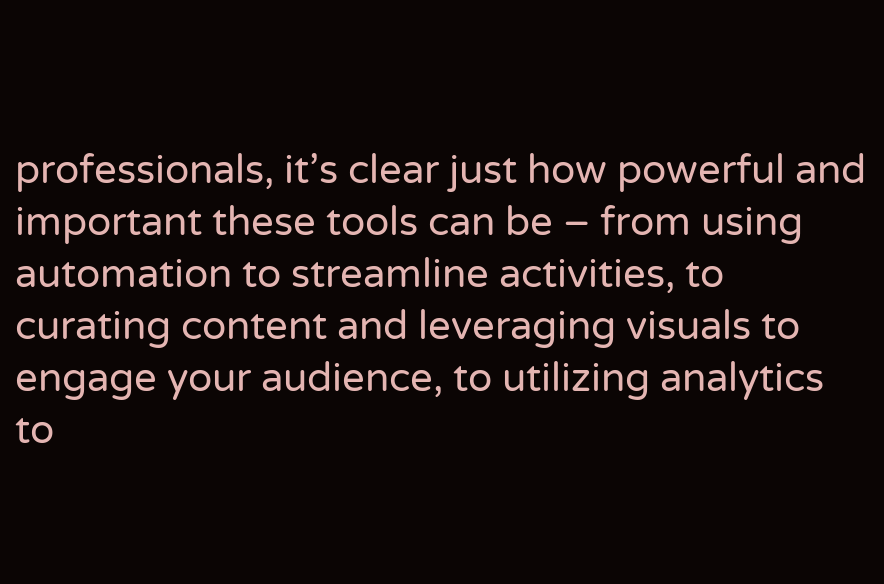professionals, it’s clear just how powerful and important these tools can be – from using automation to streamline activities, to curating content and leveraging visuals to engage your audience, to utilizing analytics to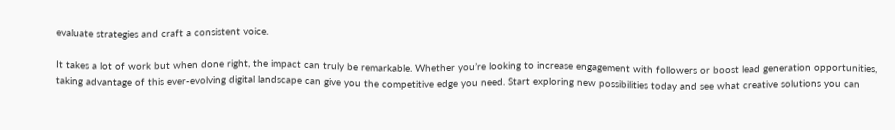evaluate strategies and craft a consistent voice.

It takes a lot of work but when done right, the impact can truly be remarkable. Whether you’re looking to increase engagement with followers or boost lead generation opportunities, taking advantage of this ever-evolving digital landscape can give you the competitive edge you need. Start exploring new possibilities today and see what creative solutions you can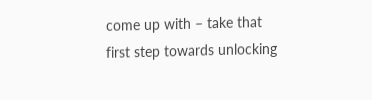come up with – take that first step towards unlocking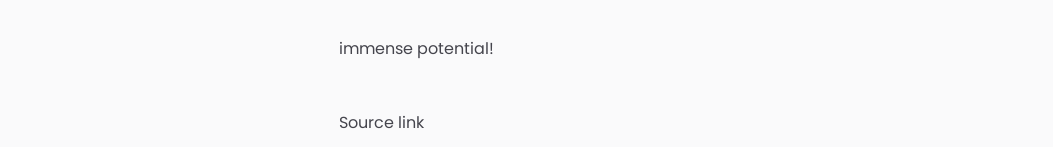immense potential!


Source link